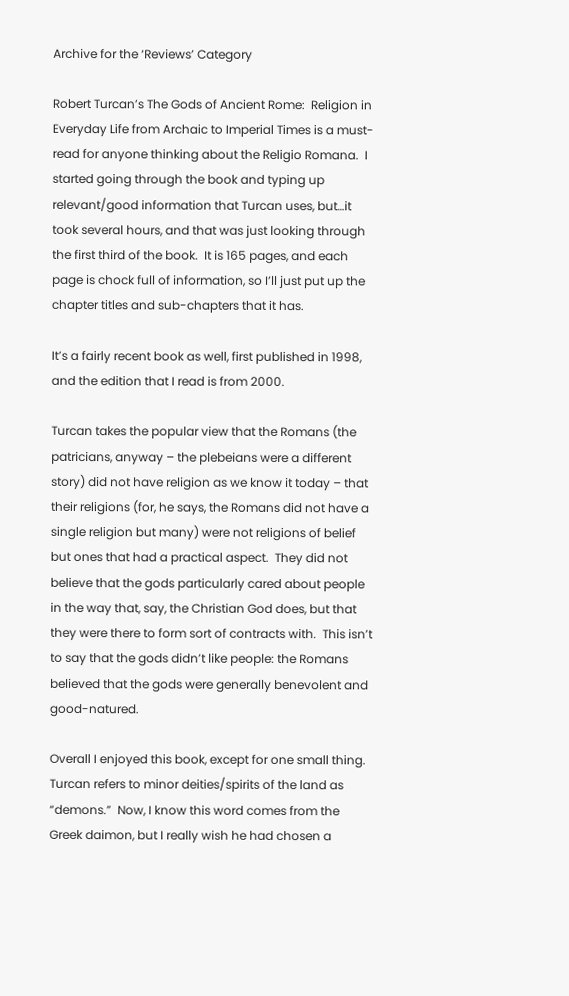Archive for the ‘Reviews’ Category

Robert Turcan’s The Gods of Ancient Rome:  Religion in Everyday Life from Archaic to Imperial Times is a must-read for anyone thinking about the Religio Romana.  I started going through the book and typing up relevant/good information that Turcan uses, but…it took several hours, and that was just looking through the first third of the book.  It is 165 pages, and each page is chock full of information, so I’ll just put up the chapter titles and sub-chapters that it has.

It’s a fairly recent book as well, first published in 1998, and the edition that I read is from 2000.

Turcan takes the popular view that the Romans (the patricians, anyway – the plebeians were a different story) did not have religion as we know it today – that their religions (for, he says, the Romans did not have a single religion but many) were not religions of belief but ones that had a practical aspect.  They did not believe that the gods particularly cared about people in the way that, say, the Christian God does, but that they were there to form sort of contracts with.  This isn’t to say that the gods didn’t like people: the Romans believed that the gods were generally benevolent and good-natured.

Overall I enjoyed this book, except for one small thing.  Turcan refers to minor deities/spirits of the land as “demons.”  Now, I know this word comes from the Greek daimon, but I really wish he had chosen a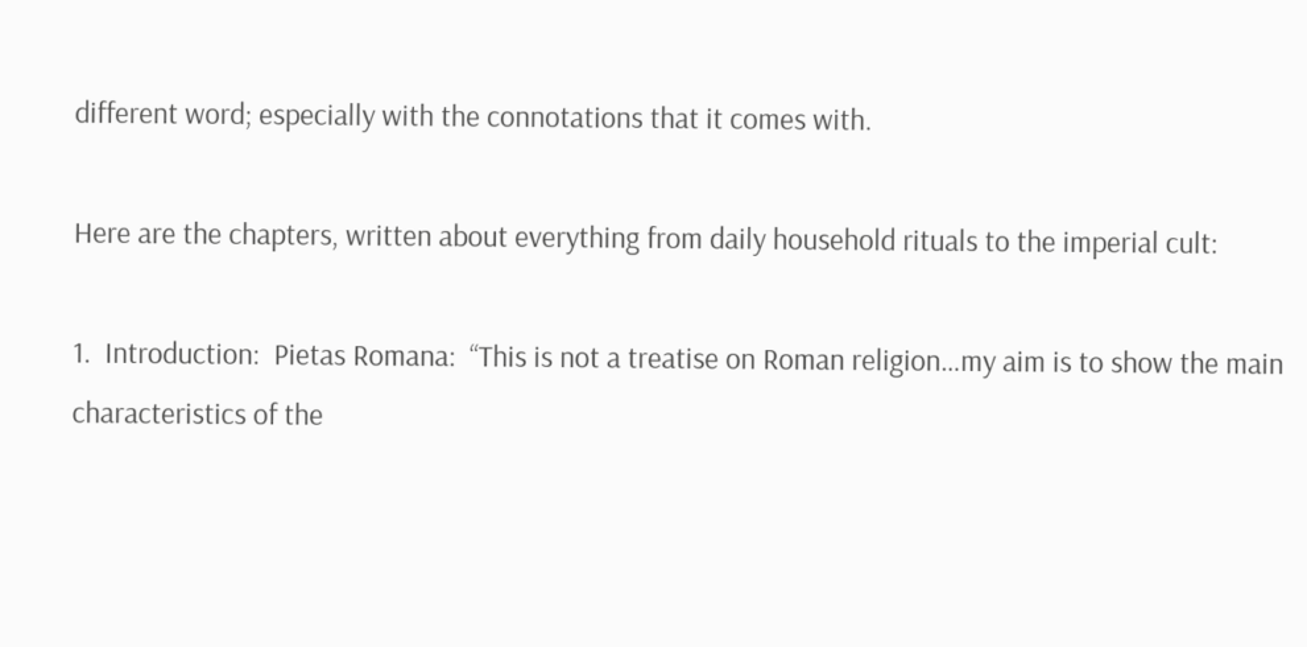different word; especially with the connotations that it comes with.

Here are the chapters, written about everything from daily household rituals to the imperial cult:

1.  Introduction:  Pietas Romana:  “This is not a treatise on Roman religion…my aim is to show the main characteristics of the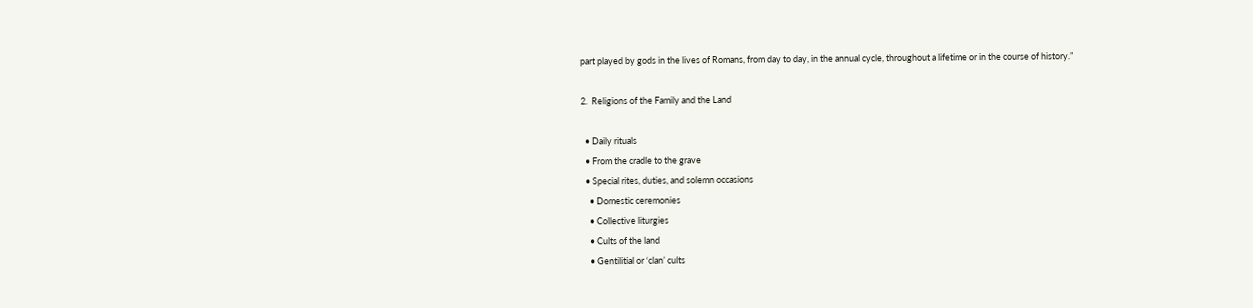part played by gods in the lives of Romans, from day to day, in the annual cycle, throughout a lifetime or in the course of history.”

2.  Religions of the Family and the Land

  • Daily rituals
  • From the cradle to the grave
  • Special rites, duties, and solemn occasions
    • Domestic ceremonies
    • Collective liturgies
    • Cults of the land
    • Gentilitial or ‘clan’ cults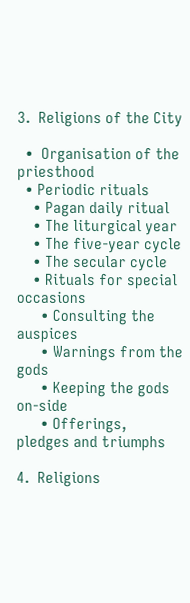3.  Religions of the City

  •  Organisation of the priesthood
  • Periodic rituals
    • Pagan daily ritual
    • The liturgical year
    • The five-year cycle
    • The secular cycle
    • Rituals for special occasions
      • Consulting the auspices
      • Warnings from the gods
      • Keeping the gods on-side
      • Offerings, pledges and triumphs

4.  Religions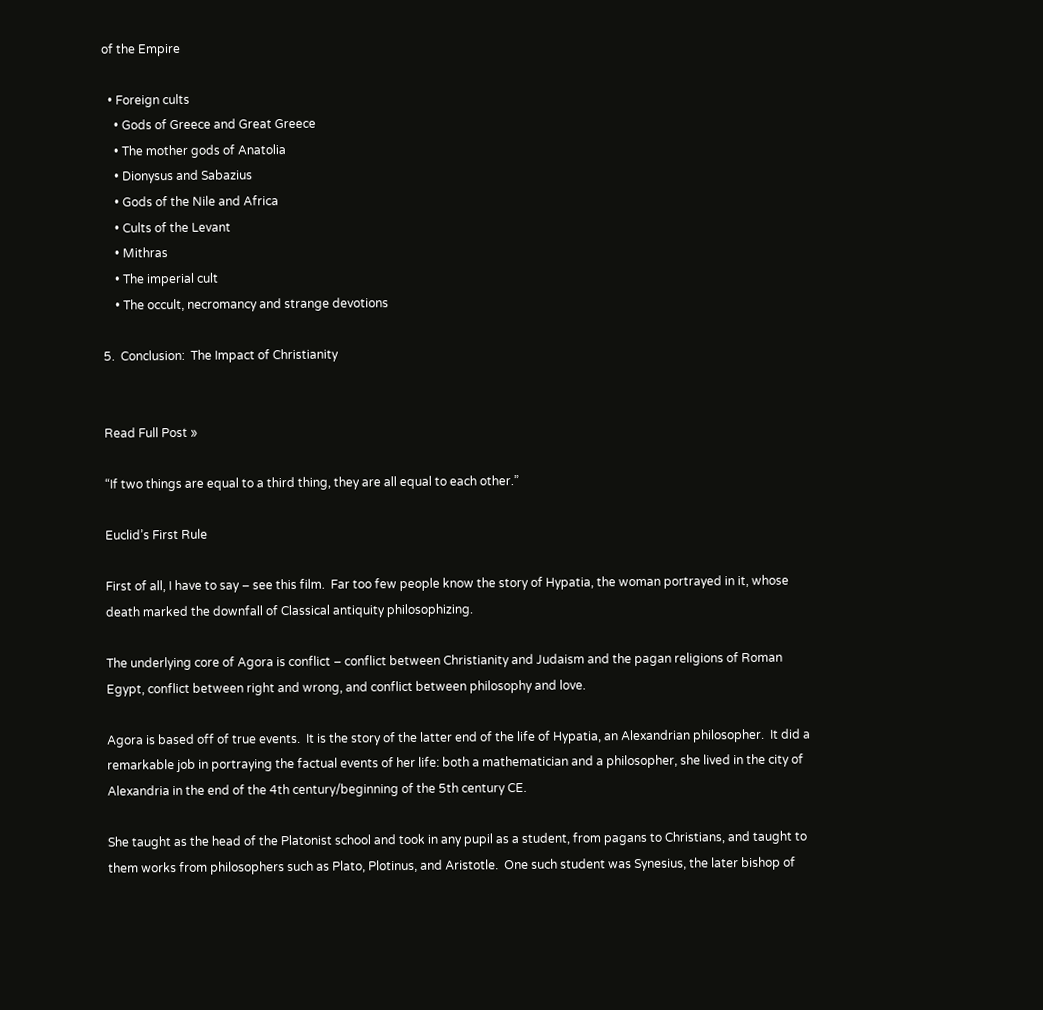of the Empire

  • Foreign cults
    • Gods of Greece and Great Greece
    • The mother gods of Anatolia
    • Dionysus and Sabazius
    • Gods of the Nile and Africa
    • Cults of the Levant
    • Mithras
    • The imperial cult
    • The occult, necromancy and strange devotions

5.  Conclusion:  The Impact of Christianity


Read Full Post »

“If two things are equal to a third thing, they are all equal to each other.”

Euclid’s First Rule

First of all, I have to say – see this film.  Far too few people know the story of Hypatia, the woman portrayed in it, whose death marked the downfall of Classical antiquity philosophizing.

The underlying core of Agora is conflict – conflict between Christianity and Judaism and the pagan religions of Roman Egypt, conflict between right and wrong, and conflict between philosophy and love.

Agora is based off of true events.  It is the story of the latter end of the life of Hypatia, an Alexandrian philosopher.  It did a remarkable job in portraying the factual events of her life: both a mathematician and a philosopher, she lived in the city of Alexandria in the end of the 4th century/beginning of the 5th century CE.

She taught as the head of the Platonist school and took in any pupil as a student, from pagans to Christians, and taught to them works from philosophers such as Plato, Plotinus, and Aristotle.  One such student was Synesius, the later bishop of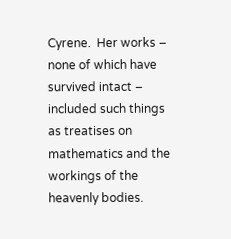Cyrene.  Her works – none of which have survived intact – included such things as treatises on mathematics and the workings of the heavenly bodies.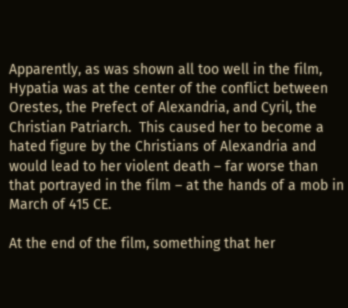Apparently, as was shown all too well in the film, Hypatia was at the center of the conflict between Orestes, the Prefect of Alexandria, and Cyril, the Christian Patriarch.  This caused her to become a hated figure by the Christians of Alexandria and would lead to her violent death – far worse than that portrayed in the film – at the hands of a mob in March of 415 CE.

At the end of the film, something that her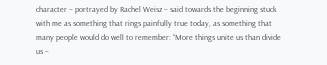character – portrayed by Rachel Weisz – said towards the beginning stuck with me as something that rings painfully true today, as something that many people would do well to remember: “More things unite us than divide us –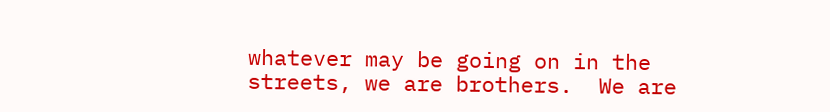whatever may be going on in the streets, we are brothers.  We are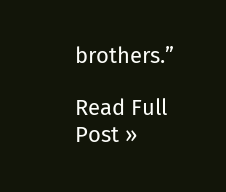brothers.”

Read Full Post »